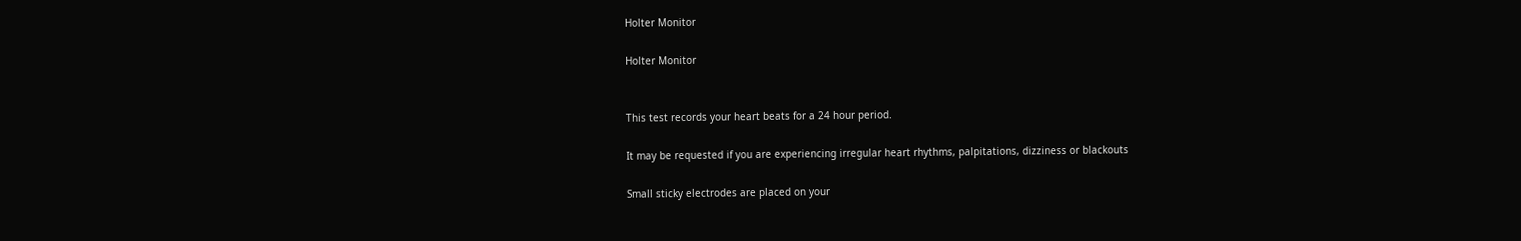Holter Monitor

Holter Monitor


This test records your heart beats for a 24 hour period.

It may be requested if you are experiencing irregular heart rhythms, palpitations, dizziness or blackouts

Small sticky electrodes are placed on your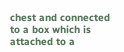chest and connected to a box which is attached to a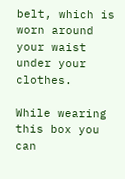belt, which is worn around your waist under your clothes.

While wearing this box you can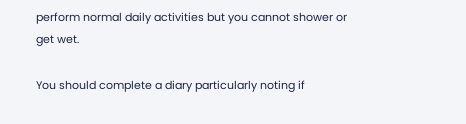perform normal daily activities but you cannot shower or get wet.

You should complete a diary particularly noting if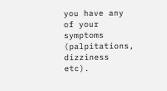you have any of your symptoms (palpitations, dizziness etc).